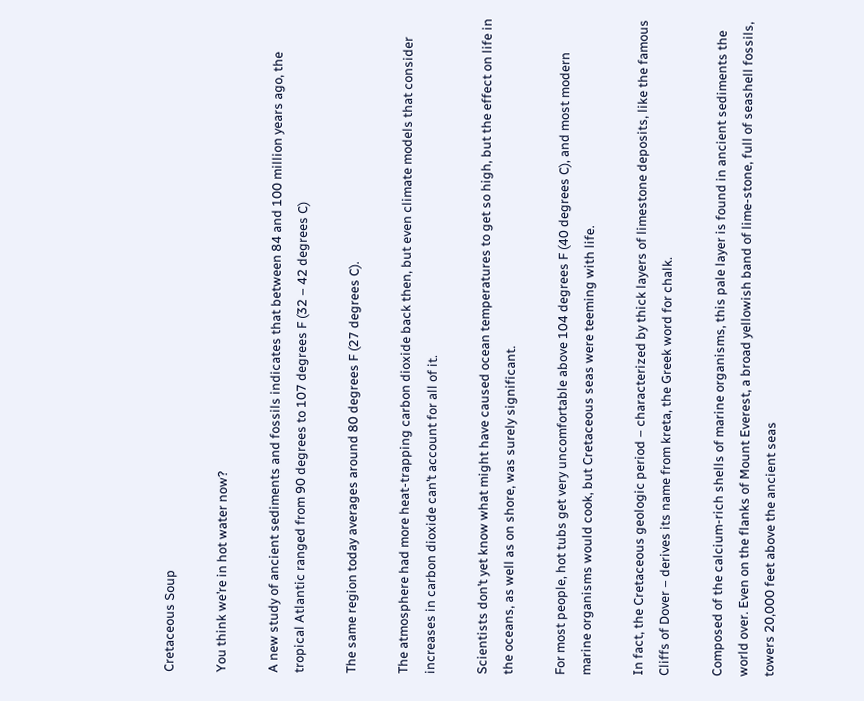Cretaceous Soup

You think we’re in hot water now?

A new study of ancient sediments and fossils indicates that between 84 and 100 million years ago, the tropical Atlantic ranged from 90 degrees to 107 degrees F (32 – 42 degrees C)

The same region today averages around 80 degrees F (27 degrees C).

The atmosphere had more heat-trapping carbon dioxide back then, but even climate models that consider increases in carbon dioxide can’t account for all of it.

Scientists don’t yet know what might have caused ocean temperatures to get so high, but the effect on life in the oceans, as well as on shore, was surely significant.

For most people, hot tubs get very uncomfortable above 104 degrees F (40 degrees C), and most modern marine organisms would cook, but Cretaceous seas were teeming with life.

In fact, the Cretaceous geologic period – characterized by thick layers of limestone deposits, like the famous Cliffs of Dover – derives its name from kreta, the Greek word for chalk.

Composed of the calcium-rich shells of marine organisms, this pale layer is found in ancient sediments the world over. Even on the flanks of Mount Everest, a broad yellowish band of lime-stone, full of seashell fossils, towers 20,000 feet above the ancient seas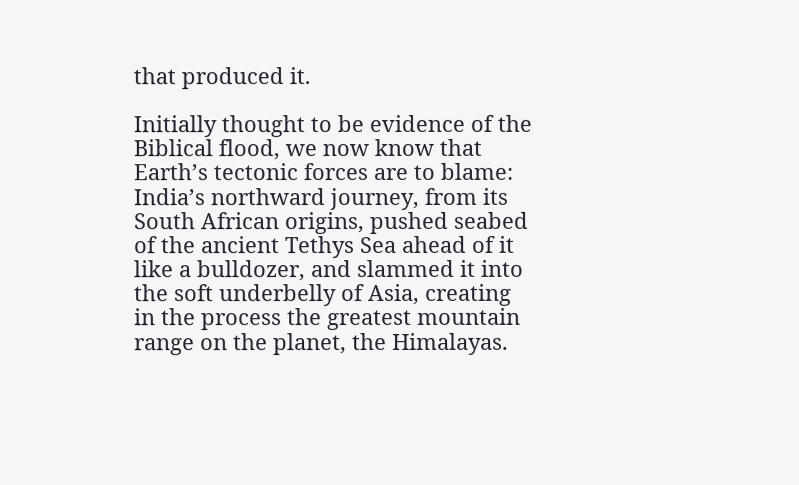that produced it.

Initially thought to be evidence of the Biblical flood, we now know that Earth’s tectonic forces are to blame: India’s northward journey, from its South African origins, pushed seabed of the ancient Tethys Sea ahead of it like a bulldozer, and slammed it into the soft underbelly of Asia, creating in the process the greatest mountain range on the planet, the Himalayas.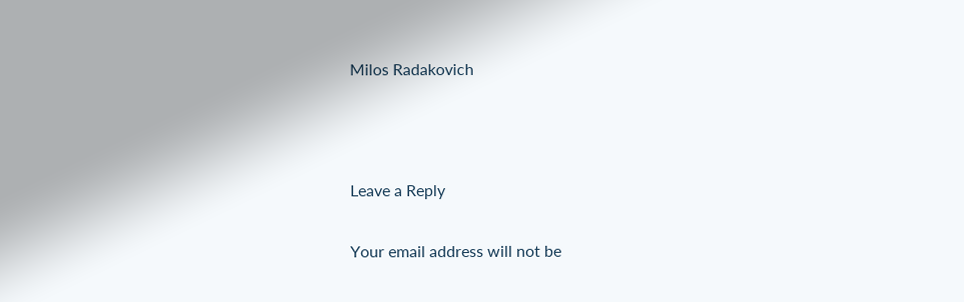Milos Radakovich



Leave a Reply

Your email address will not be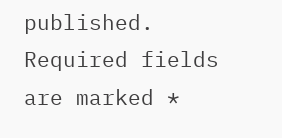published. Required fields are marked *